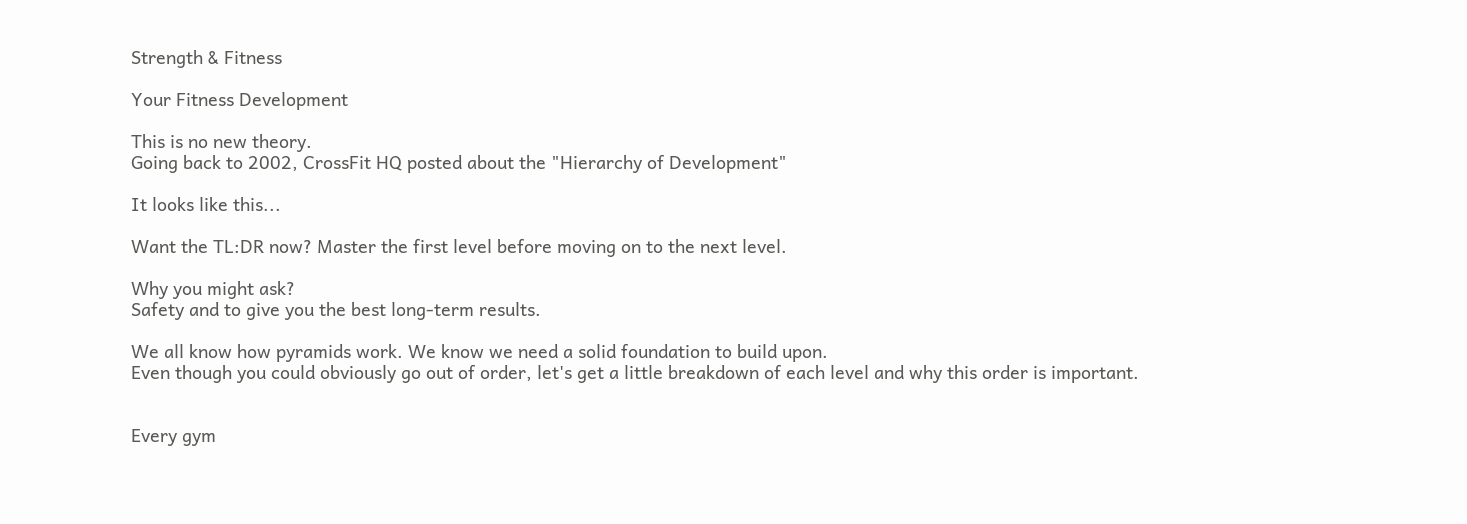Strength & Fitness

Your Fitness Development

This is no new theory.
Going back to 2002, CrossFit HQ posted about the "Hierarchy of Development"

It looks like this...

Want the TL:DR now? Master the first level before moving on to the next level.

Why you might ask?
Safety and to give you the best long-term results.

We all know how pyramids work. We know we need a solid foundation to build upon.
Even though you could obviously go out of order, let's get a little breakdown of each level and why this order is important.


Every gym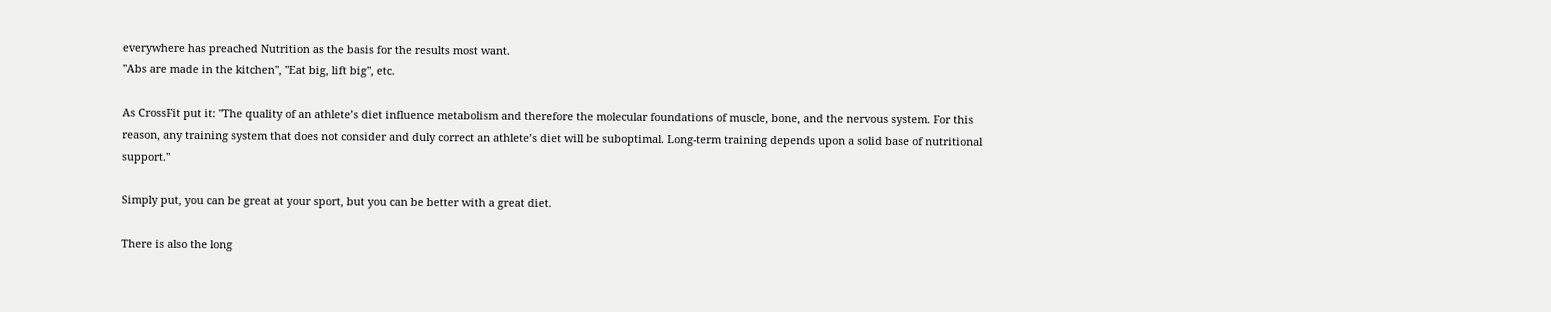everywhere has preached Nutrition as the basis for the results most want.
"Abs are made in the kitchen", "Eat big, lift big", etc.

As CrossFit put it: "The quality of an athlete’s diet influence metabolism and therefore the molecular foundations of muscle, bone, and the nervous system. For this reason, any training system that does not consider and duly correct an athlete’s diet will be suboptimal. Long-term training depends upon a solid base of nutritional support."

Simply put, you can be great at your sport, but you can be better with a great diet.

There is also the long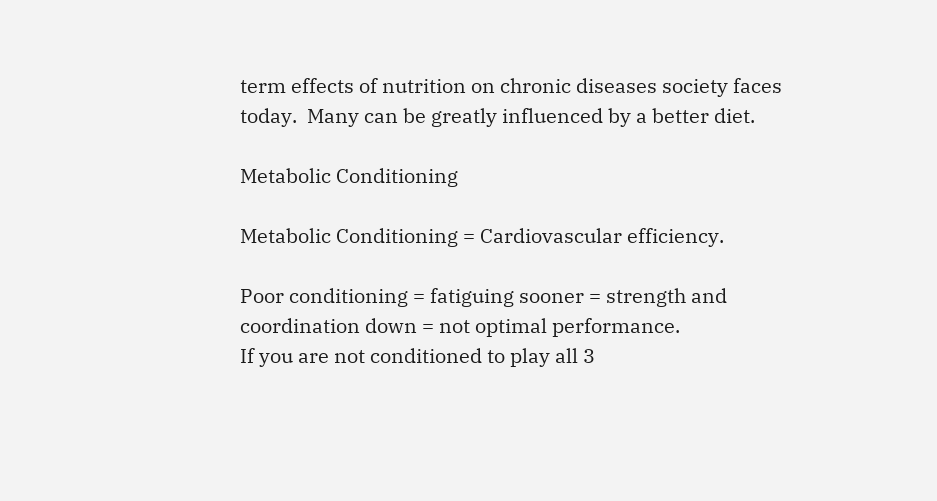term effects of nutrition on chronic diseases society faces today.  Many can be greatly influenced by a better diet.

Metabolic Conditioning

Metabolic Conditioning = Cardiovascular efficiency.

Poor conditioning = fatiguing sooner = strength and coordination down = not optimal performance.
If you are not conditioned to play all 3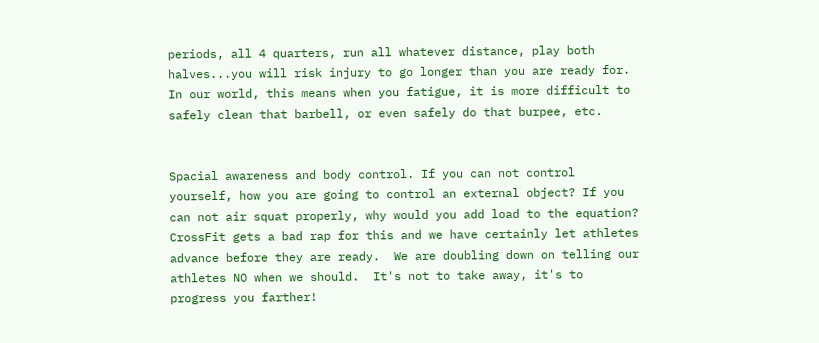periods, all 4 quarters, run all whatever distance, play both halves...you will risk injury to go longer than you are ready for.
In our world, this means when you fatigue, it is more difficult to safely clean that barbell, or even safely do that burpee, etc.


Spacial awareness and body control. If you can not control yourself, how you are going to control an external object? If you can not air squat properly, why would you add load to the equation? CrossFit gets a bad rap for this and we have certainly let athletes advance before they are ready.  We are doubling down on telling our athletes NO when we should.  It's not to take away, it's to progress you farther!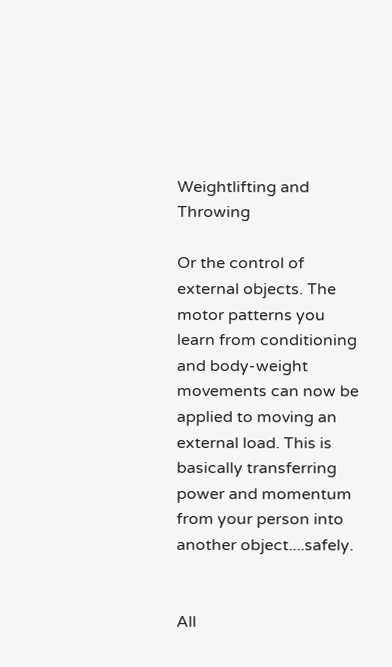Weightlifting and Throwing

Or the control of external objects. The motor patterns you learn from conditioning and body-weight movements can now be applied to moving an external load. This is basically transferring power and momentum from your person into another object....safely.


All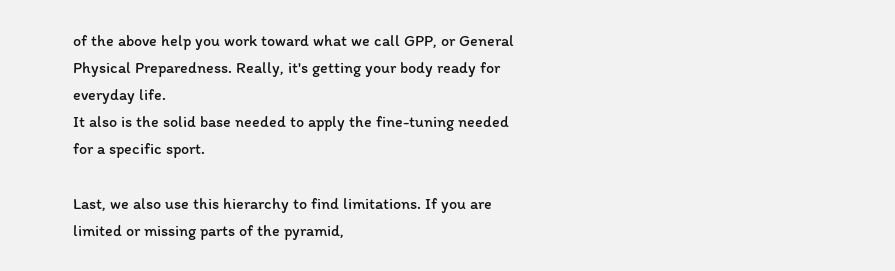of the above help you work toward what we call GPP, or General Physical Preparedness. Really, it's getting your body ready for everyday life.
It also is the solid base needed to apply the fine-tuning needed for a specific sport.

Last, we also use this hierarchy to find limitations. If you are limited or missing parts of the pyramid,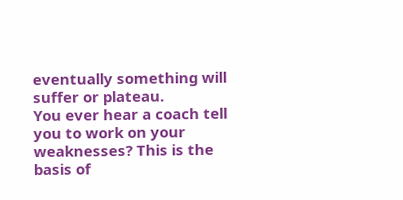eventually something will suffer or plateau.
You ever hear a coach tell you to work on your weaknesses? This is the basis of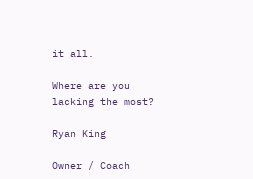it all.

Where are you lacking the most?

Ryan King

Owner / Coach